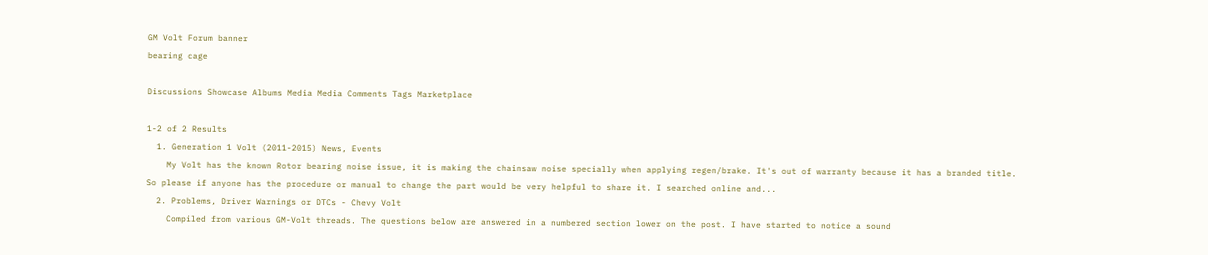GM Volt Forum banner
bearing cage

Discussions Showcase Albums Media Media Comments Tags Marketplace

1-2 of 2 Results
  1. Generation 1 Volt (2011-2015) News, Events
    My Volt has the known Rotor bearing noise issue, it is making the chainsaw noise specially when applying regen/brake. It's out of warranty because it has a branded title. So please if anyone has the procedure or manual to change the part would be very helpful to share it. I searched online and...
  2. Problems, Driver Warnings or DTCs - Chevy Volt
    Compiled from various GM-Volt threads. The questions below are answered in a numbered section lower on the post. I have started to notice a sound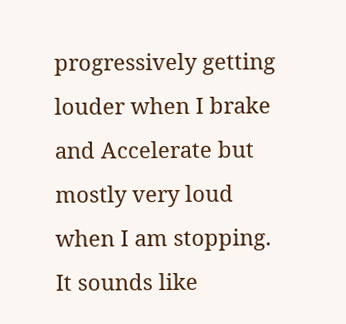progressively getting louder when I brake and Accelerate but mostly very loud when I am stopping. It sounds like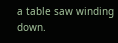a table saw winding down.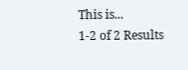This is...
1-2 of 2 Results